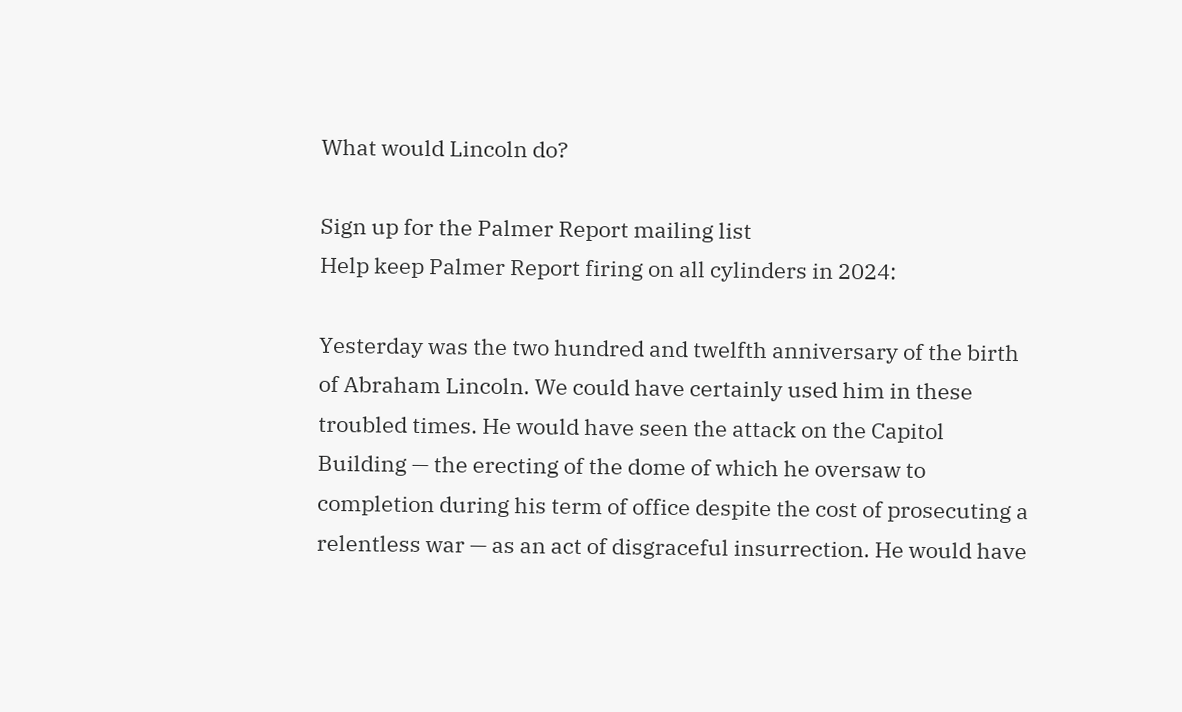What would Lincoln do?

Sign up for the Palmer Report mailing list
Help keep Palmer Report firing on all cylinders in 2024:

Yesterday was the two hundred and twelfth anniversary of the birth of Abraham Lincoln. We could have certainly used him in these troubled times. He would have seen the attack on the Capitol Building — the erecting of the dome of which he oversaw to completion during his term of office despite the cost of prosecuting a relentless war — as an act of disgraceful insurrection. He would have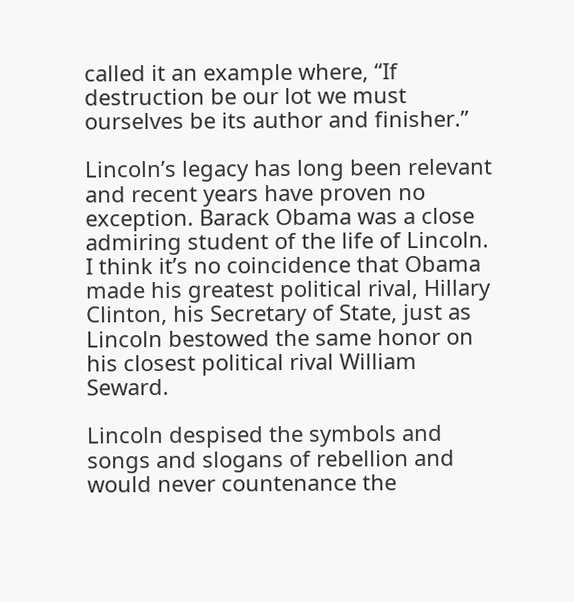called it an example where, “If destruction be our lot we must ourselves be its author and finisher.”

Lincoln’s legacy has long been relevant and recent years have proven no exception. Barack Obama was a close admiring student of the life of Lincoln. I think it’s no coincidence that Obama made his greatest political rival, Hillary Clinton, his Secretary of State, just as Lincoln bestowed the same honor on his closest political rival William Seward.

Lincoln despised the symbols and songs and slogans of rebellion and would never countenance the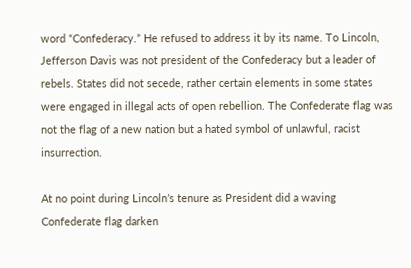word “Confederacy.” He refused to address it by its name. To Lincoln, Jefferson Davis was not president of the Confederacy but a leader of rebels. States did not secede, rather certain elements in some states were engaged in illegal acts of open rebellion. The Confederate flag was not the flag of a new nation but a hated symbol of unlawful, racist insurrection.

At no point during Lincoln’s tenure as President did a waving Confederate flag darken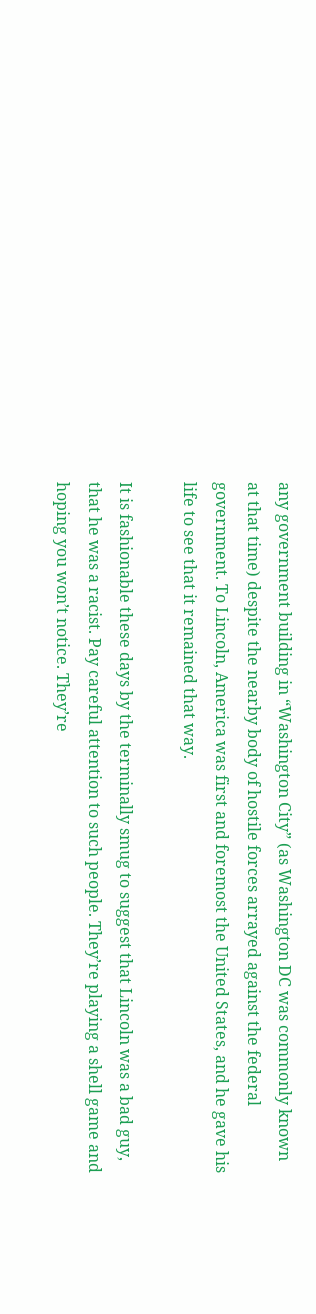any government building in “Washington City” (as Washington DC was commonly known at that time) despite the nearby body of hostile forces arrayed against the federal government. To Lincoln, America was first and foremost the United States, and he gave his life to see that it remained that way.

It is fashionable these days by the terminally smug to suggest that Lincoln was a bad guy, that he was a racist. Pay careful attention to such people. They’re playing a shell game and hoping you won’t notice. They’re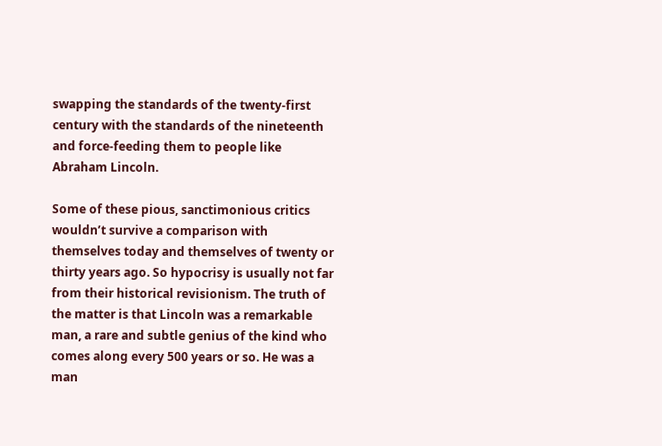swapping the standards of the twenty-first century with the standards of the nineteenth and force-feeding them to people like Abraham Lincoln.

Some of these pious, sanctimonious critics wouldn’t survive a comparison with themselves today and themselves of twenty or thirty years ago. So hypocrisy is usually not far from their historical revisionism. The truth of the matter is that Lincoln was a remarkable man, a rare and subtle genius of the kind who comes along every 500 years or so. He was a man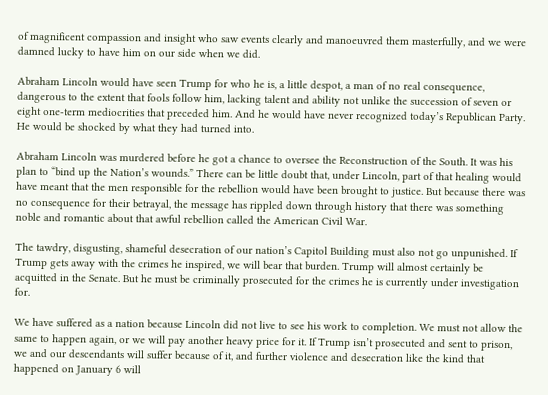of magnificent compassion and insight who saw events clearly and manoeuvred them masterfully, and we were damned lucky to have him on our side when we did.

Abraham Lincoln would have seen Trump for who he is, a little despot, a man of no real consequence, dangerous to the extent that fools follow him, lacking talent and ability not unlike the succession of seven or eight one-term mediocrities that preceded him. And he would have never recognized today’s Republican Party. He would be shocked by what they had turned into.

Abraham Lincoln was murdered before he got a chance to oversee the Reconstruction of the South. It was his plan to “bind up the Nation’s wounds.” There can be little doubt that, under Lincoln, part of that healing would have meant that the men responsible for the rebellion would have been brought to justice. But because there was no consequence for their betrayal, the message has rippled down through history that there was something noble and romantic about that awful rebellion called the American Civil War.

The tawdry, disgusting, shameful desecration of our nation’s Capitol Building must also not go unpunished. If Trump gets away with the crimes he inspired, we will bear that burden. Trump will almost certainly be acquitted in the Senate. But he must be criminally prosecuted for the crimes he is currently under investigation for.

We have suffered as a nation because Lincoln did not live to see his work to completion. We must not allow the same to happen again, or we will pay another heavy price for it. If Trump isn’t prosecuted and sent to prison, we and our descendants will suffer because of it, and further violence and desecration like the kind that happened on January 6 will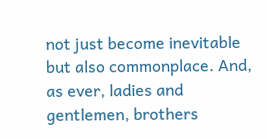not just become inevitable but also commonplace. And, as ever, ladies and gentlemen, brothers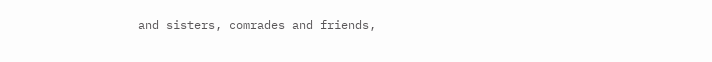and sisters, comrades and friends,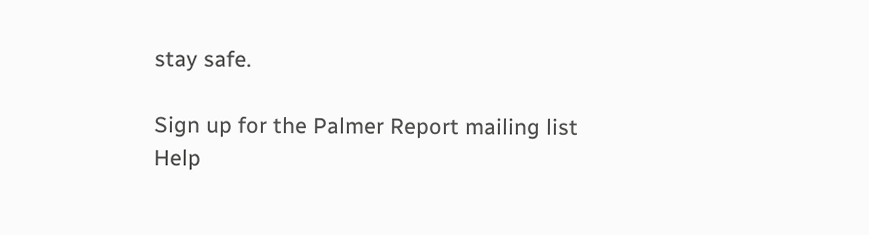stay safe.

Sign up for the Palmer Report mailing list
Help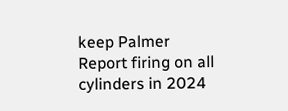keep Palmer Report firing on all cylinders in 2024